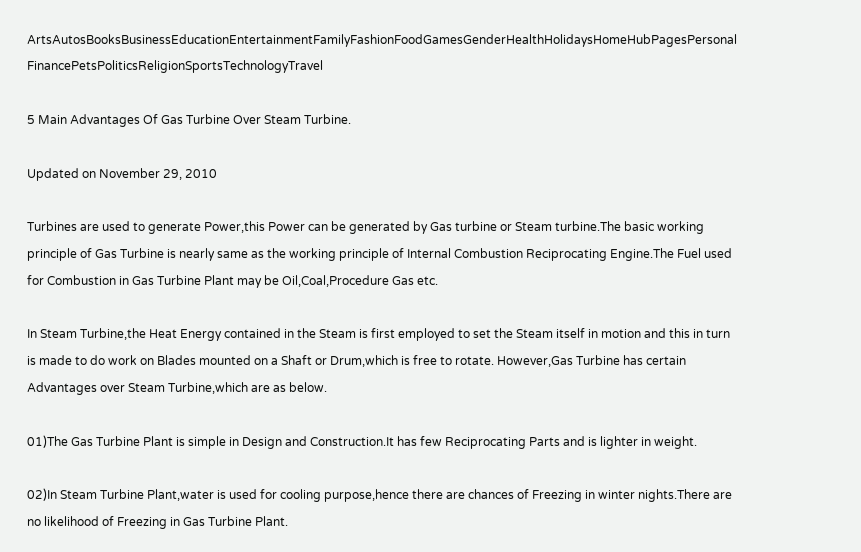ArtsAutosBooksBusinessEducationEntertainmentFamilyFashionFoodGamesGenderHealthHolidaysHomeHubPagesPersonal FinancePetsPoliticsReligionSportsTechnologyTravel

5 Main Advantages Of Gas Turbine Over Steam Turbine.

Updated on November 29, 2010

Turbines are used to generate Power,this Power can be generated by Gas turbine or Steam turbine.The basic working principle of Gas Turbine is nearly same as the working principle of Internal Combustion Reciprocating Engine.The Fuel used for Combustion in Gas Turbine Plant may be Oil,Coal,Procedure Gas etc.

In Steam Turbine,the Heat Energy contained in the Steam is first employed to set the Steam itself in motion and this in turn is made to do work on Blades mounted on a Shaft or Drum,which is free to rotate. However,Gas Turbine has certain Advantages over Steam Turbine,which are as below.

01)The Gas Turbine Plant is simple in Design and Construction.It has few Reciprocating Parts and is lighter in weight.

02)In Steam Turbine Plant,water is used for cooling purpose,hence there are chances of Freezing in winter nights.There are no likelihood of Freezing in Gas Turbine Plant.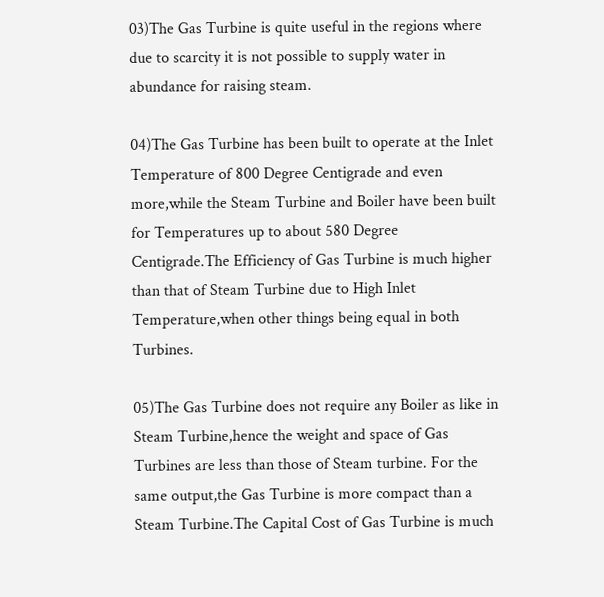03)The Gas Turbine is quite useful in the regions where due to scarcity it is not possible to supply water in abundance for raising steam.

04)The Gas Turbine has been built to operate at the Inlet Temperature of 800 Degree Centigrade and even more,while the Steam Turbine and Boiler have been built for Temperatures up to about 580 Degree Centigrade.The Efficiency of Gas Turbine is much higher than that of Steam Turbine due to High Inlet Temperature,when other things being equal in both Turbines.

05)The Gas Turbine does not require any Boiler as like in Steam Turbine,hence the weight and space of Gas Turbines are less than those of Steam turbine. For the same output,the Gas Turbine is more compact than a Steam Turbine.The Capital Cost of Gas Turbine is much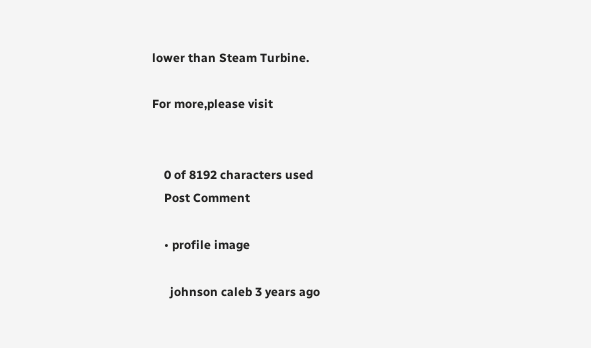lower than Steam Turbine.

For more,please visit


    0 of 8192 characters used
    Post Comment

    • profile image

      johnson caleb 3 years ago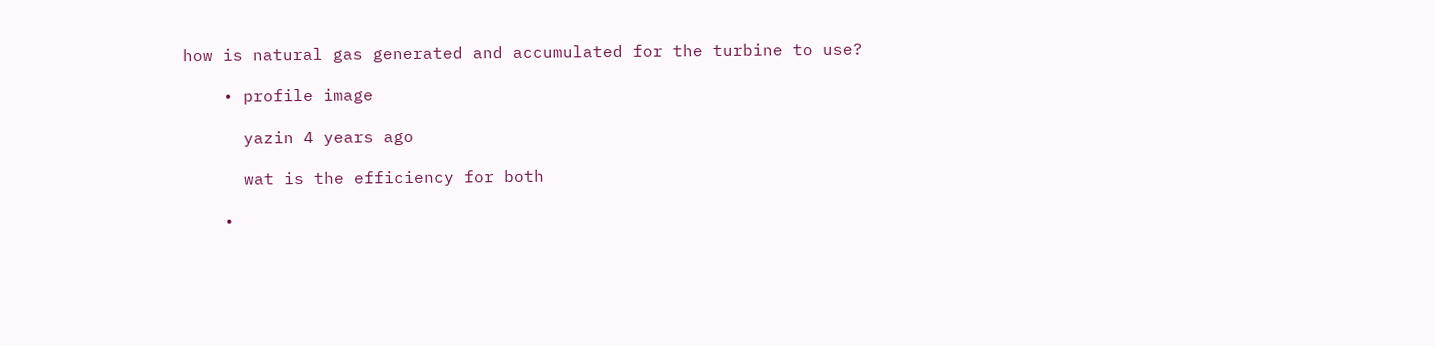how is natural gas generated and accumulated for the turbine to use?

    • profile image

      yazin 4 years ago

      wat is the efficiency for both

    •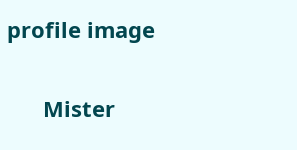profile image

      Mister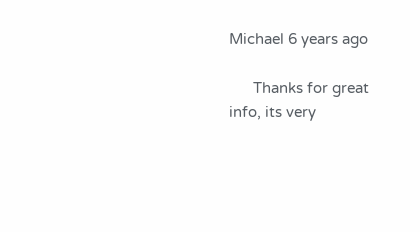Michael 6 years ago

      Thanks for great info, its very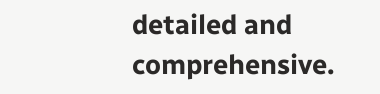detailed and comprehensive.